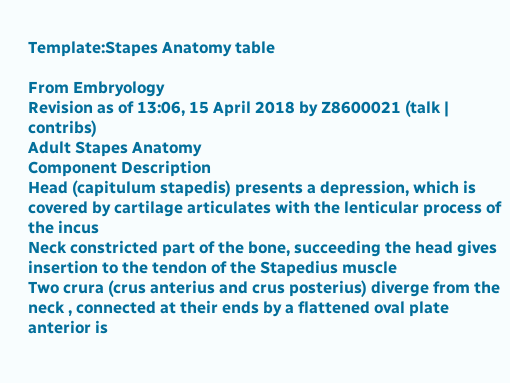Template:Stapes Anatomy table

From Embryology
Revision as of 13:06, 15 April 2018 by Z8600021 (talk | contribs)
Adult Stapes Anatomy
Component Description
Head (capitulum stapedis) presents a depression, which is covered by cartilage articulates with the lenticular process of the incus
Neck constricted part of the bone, succeeding the head gives insertion to the tendon of the Stapedius muscle
Two crura (crus anterius and crus posterius) diverge from the neck , connected at their ends by a flattened oval plate anterior is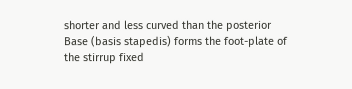shorter and less curved than the posterior
Base (basis stapedis) forms the foot-plate of the stirrup fixed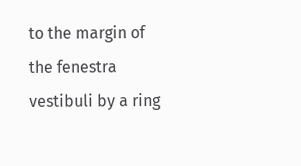to the margin of the fenestra vestibuli by a ring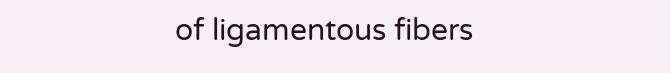of ligamentous fibers